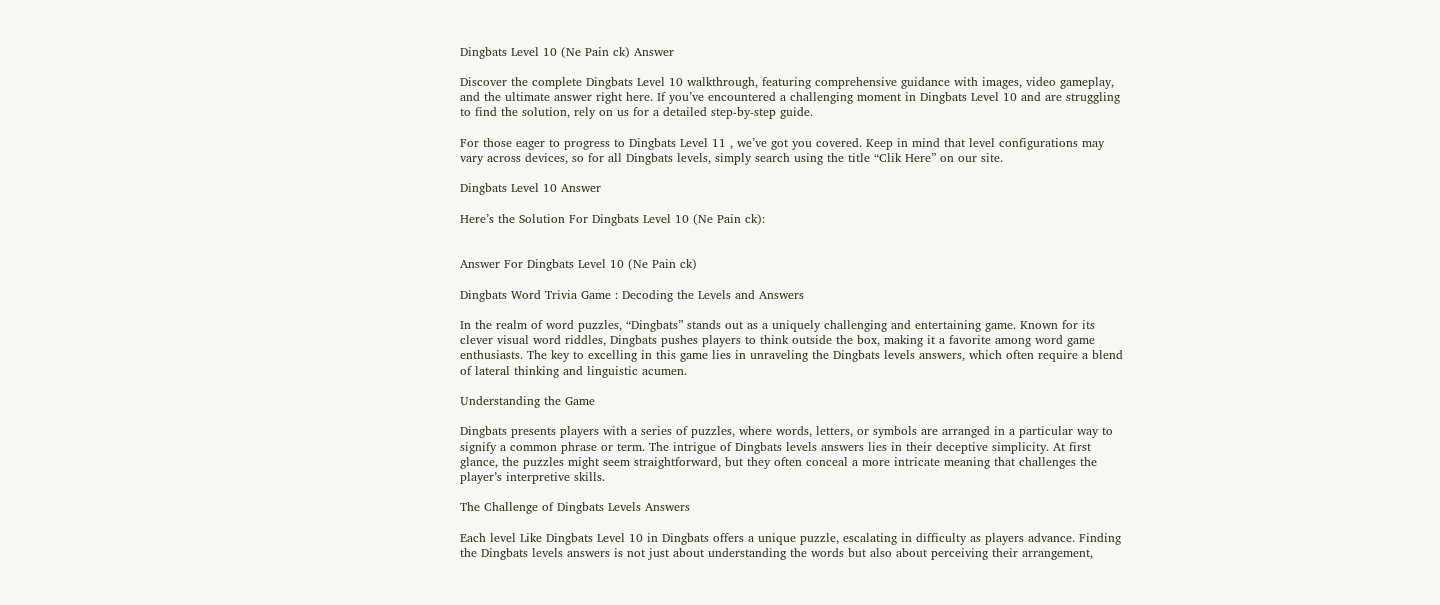Dingbats Level 10 (Ne Pain ck) Answer

Discover the complete Dingbats Level 10 walkthrough, featuring comprehensive guidance with images, video gameplay, and the ultimate answer right here. If you’ve encountered a challenging moment in Dingbats Level 10 and are struggling to find the solution, rely on us for a detailed step-by-step guide.

For those eager to progress to Dingbats Level 11 , we’ve got you covered. Keep in mind that level configurations may vary across devices, so for all Dingbats levels, simply search using the title “Clik Here” on our site.

Dingbats Level 10 Answer

Here’s the Solution For Dingbats Level 10 (Ne Pain ck):


Answer For Dingbats Level 10 (Ne Pain ck)

Dingbats Word Trivia Game : Decoding the Levels and Answers

In the realm of word puzzles, “Dingbats” stands out as a uniquely challenging and entertaining game. Known for its clever visual word riddles, Dingbats pushes players to think outside the box, making it a favorite among word game enthusiasts. The key to excelling in this game lies in unraveling the Dingbats levels answers, which often require a blend of lateral thinking and linguistic acumen.

Understanding the Game

Dingbats presents players with a series of puzzles, where words, letters, or symbols are arranged in a particular way to signify a common phrase or term. The intrigue of Dingbats levels answers lies in their deceptive simplicity. At first glance, the puzzles might seem straightforward, but they often conceal a more intricate meaning that challenges the player’s interpretive skills.

The Challenge of Dingbats Levels Answers

Each level Like Dingbats Level 10 in Dingbats offers a unique puzzle, escalating in difficulty as players advance. Finding the Dingbats levels answers is not just about understanding the words but also about perceiving their arrangement,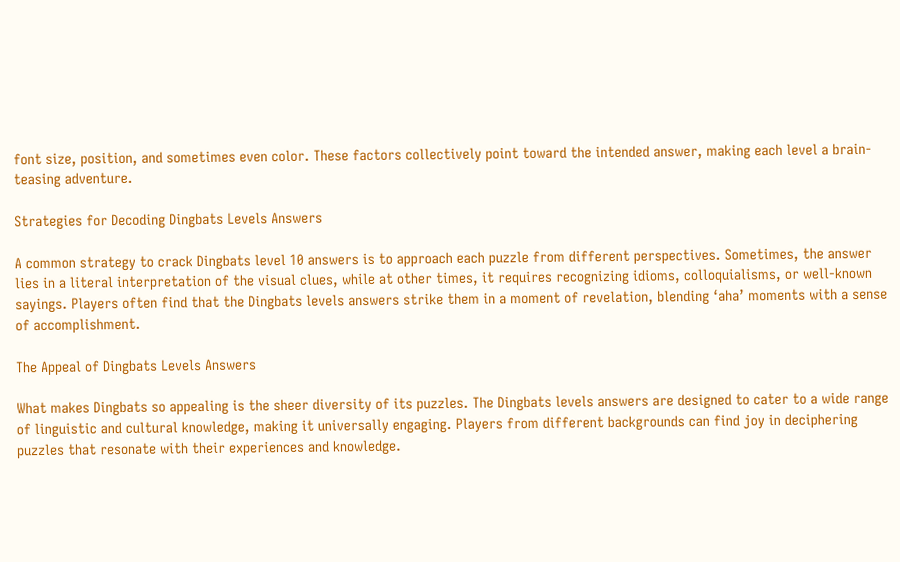font size, position, and sometimes even color. These factors collectively point toward the intended answer, making each level a brain-teasing adventure.

Strategies for Decoding Dingbats Levels Answers

A common strategy to crack Dingbats level 10 answers is to approach each puzzle from different perspectives. Sometimes, the answer lies in a literal interpretation of the visual clues, while at other times, it requires recognizing idioms, colloquialisms, or well-known sayings. Players often find that the Dingbats levels answers strike them in a moment of revelation, blending ‘aha’ moments with a sense of accomplishment.

The Appeal of Dingbats Levels Answers

What makes Dingbats so appealing is the sheer diversity of its puzzles. The Dingbats levels answers are designed to cater to a wide range of linguistic and cultural knowledge, making it universally engaging. Players from different backgrounds can find joy in deciphering puzzles that resonate with their experiences and knowledge.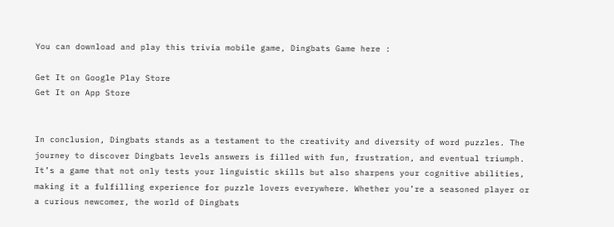You can download and play this trivia mobile game, Dingbats Game here :

Get It on Google Play Store
Get It on App Store


In conclusion, Dingbats stands as a testament to the creativity and diversity of word puzzles. The journey to discover Dingbats levels answers is filled with fun, frustration, and eventual triumph. It’s a game that not only tests your linguistic skills but also sharpens your cognitive abilities, making it a fulfilling experience for puzzle lovers everywhere. Whether you’re a seasoned player or a curious newcomer, the world of Dingbats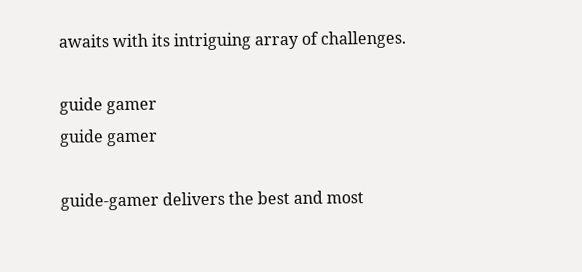awaits with its intriguing array of challenges.

guide gamer
guide gamer

guide-gamer delivers the best and most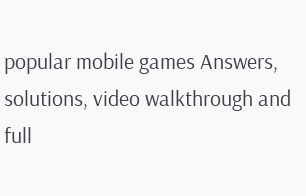popular mobile games Answers, solutions, video walkthrough and full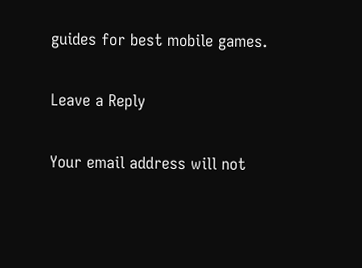guides for best mobile games.

Leave a Reply

Your email address will not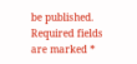be published. Required fields are marked *